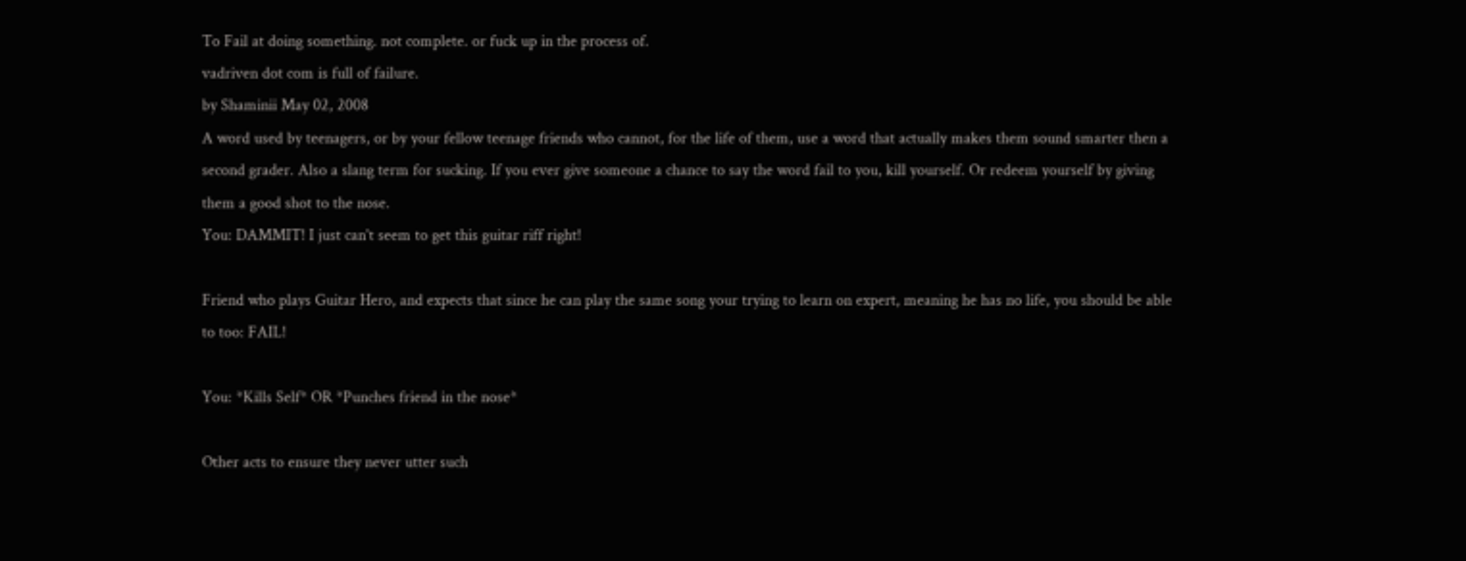To Fail at doing something. not complete. or fuck up in the process of.
vadriven dot com is full of failure.
by Shaminii May 02, 2008
A word used by teenagers, or by your fellow teenage friends who cannot, for the life of them, use a word that actually makes them sound smarter then a second grader. Also a slang term for sucking. If you ever give someone a chance to say the word fail to you, kill yourself. Or redeem yourself by giving them a good shot to the nose.
You: DAMMIT! I just can't seem to get this guitar riff right!

Friend who plays Guitar Hero, and expects that since he can play the same song your trying to learn on expert, meaning he has no life, you should be able to too: FAIL!

You: *Kills Self* OR *Punches friend in the nose*

Other acts to ensure they never utter such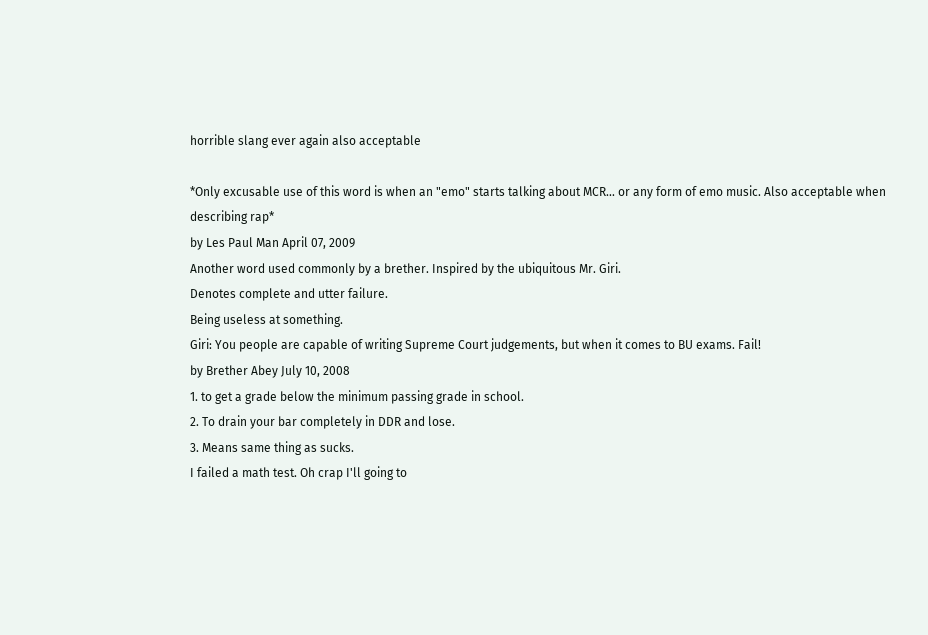horrible slang ever again also acceptable

*Only excusable use of this word is when an "emo" starts talking about MCR... or any form of emo music. Also acceptable when describing rap*
by Les Paul Man April 07, 2009
Another word used commonly by a brether. Inspired by the ubiquitous Mr. Giri.
Denotes complete and utter failure.
Being useless at something.
Giri: You people are capable of writing Supreme Court judgements, but when it comes to BU exams. Fail!
by Brether Abey July 10, 2008
1. to get a grade below the minimum passing grade in school.
2. To drain your bar completely in DDR and lose.
3. Means same thing as sucks.
I failed a math test. Oh crap I'll going to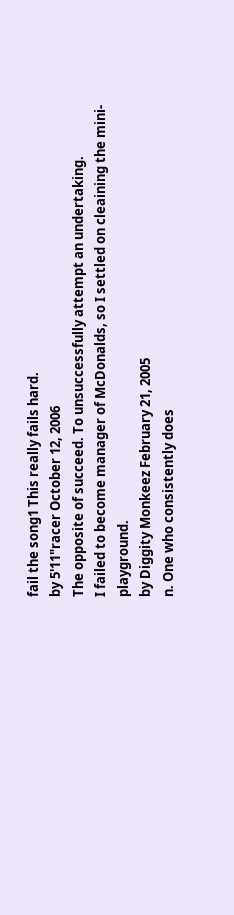fail the song1 This really fails hard.
by 5'11"racer October 12, 2006
The opposite of succeed. To unsuccessfully attempt an undertaking.
I failed to become manager of McDonalds, so I settled on cleaining the mini-playground.
by Diggity Monkeez February 21, 2005
n. One who consistently does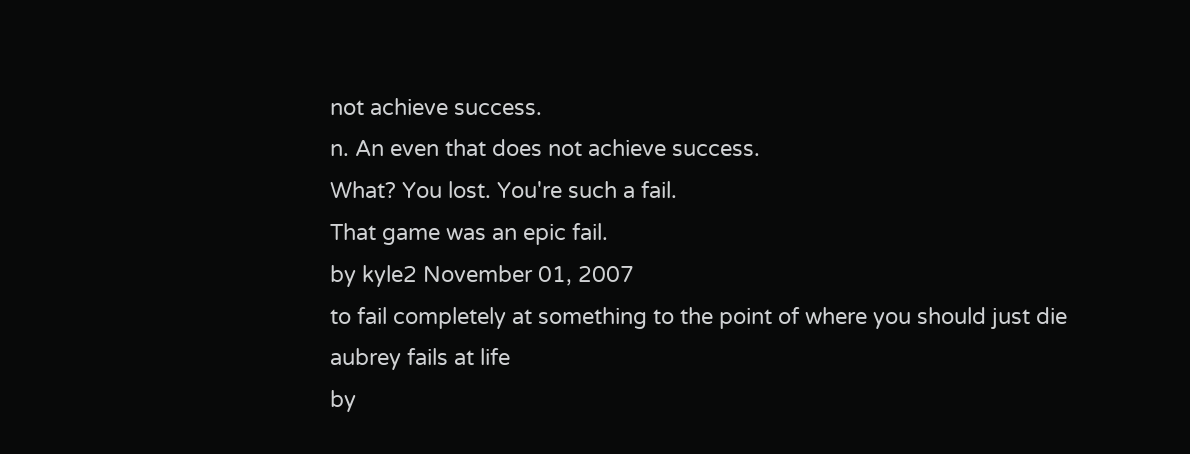not achieve success.
n. An even that does not achieve success.
What? You lost. You're such a fail.
That game was an epic fail.
by kyle2 November 01, 2007
to fail completely at something to the point of where you should just die
aubrey fails at life
by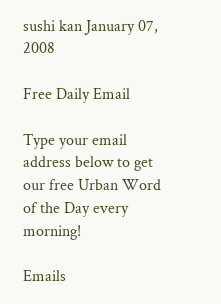sushi kan January 07, 2008

Free Daily Email

Type your email address below to get our free Urban Word of the Day every morning!

Emails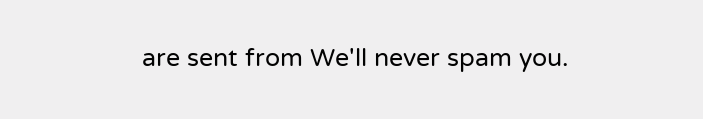are sent from We'll never spam you.